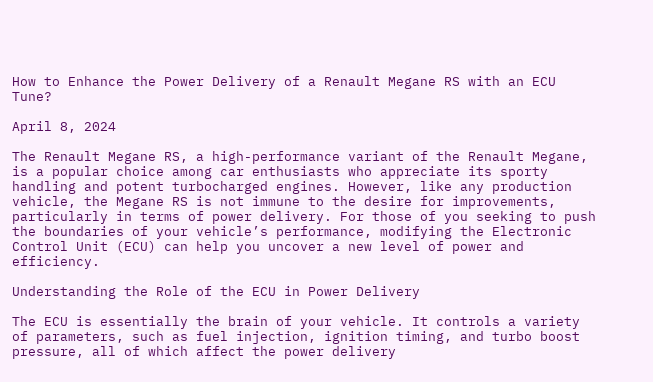How to Enhance the Power Delivery of a Renault Megane RS with an ECU Tune?

April 8, 2024

The Renault Megane RS, a high-performance variant of the Renault Megane, is a popular choice among car enthusiasts who appreciate its sporty handling and potent turbocharged engines. However, like any production vehicle, the Megane RS is not immune to the desire for improvements, particularly in terms of power delivery. For those of you seeking to push the boundaries of your vehicle’s performance, modifying the Electronic Control Unit (ECU) can help you uncover a new level of power and efficiency.

Understanding the Role of the ECU in Power Delivery

The ECU is essentially the brain of your vehicle. It controls a variety of parameters, such as fuel injection, ignition timing, and turbo boost pressure, all of which affect the power delivery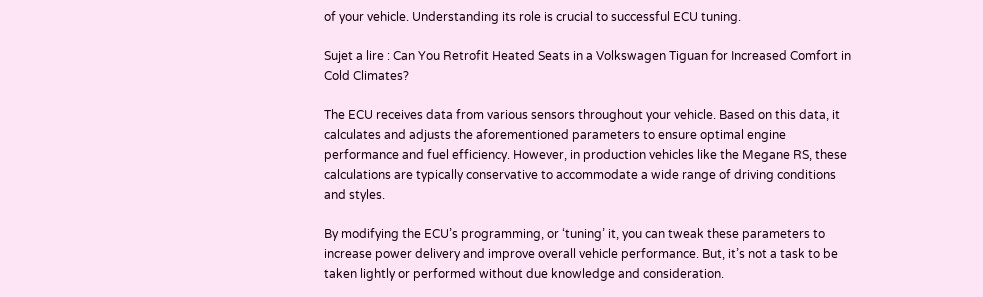of your vehicle. Understanding its role is crucial to successful ECU tuning.

Sujet a lire : Can You Retrofit Heated Seats in a Volkswagen Tiguan for Increased Comfort in Cold Climates?

The ECU receives data from various sensors throughout your vehicle. Based on this data, it calculates and adjusts the aforementioned parameters to ensure optimal engine performance and fuel efficiency. However, in production vehicles like the Megane RS, these calculations are typically conservative to accommodate a wide range of driving conditions and styles.

By modifying the ECU’s programming, or ‘tuning’ it, you can tweak these parameters to increase power delivery and improve overall vehicle performance. But, it’s not a task to be taken lightly or performed without due knowledge and consideration.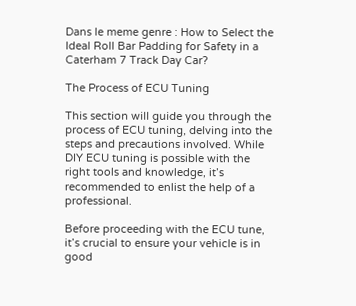Dans le meme genre : How to Select the Ideal Roll Bar Padding for Safety in a Caterham 7 Track Day Car?

The Process of ECU Tuning

This section will guide you through the process of ECU tuning, delving into the steps and precautions involved. While DIY ECU tuning is possible with the right tools and knowledge, it’s recommended to enlist the help of a professional.

Before proceeding with the ECU tune, it’s crucial to ensure your vehicle is in good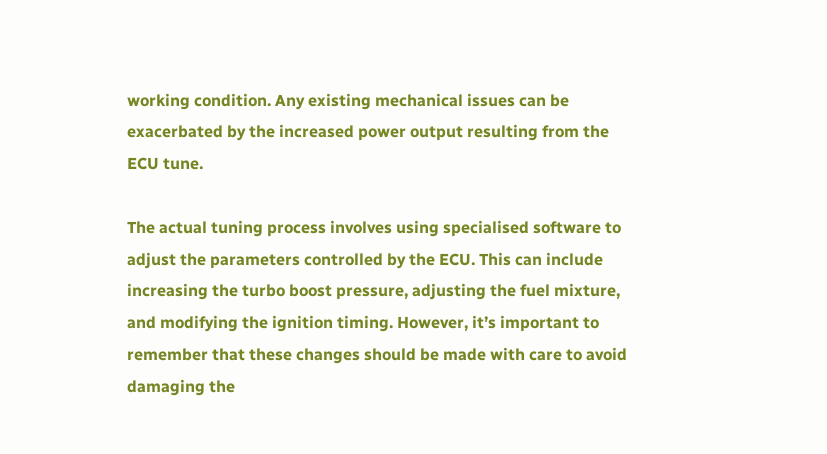working condition. Any existing mechanical issues can be exacerbated by the increased power output resulting from the ECU tune.

The actual tuning process involves using specialised software to adjust the parameters controlled by the ECU. This can include increasing the turbo boost pressure, adjusting the fuel mixture, and modifying the ignition timing. However, it’s important to remember that these changes should be made with care to avoid damaging the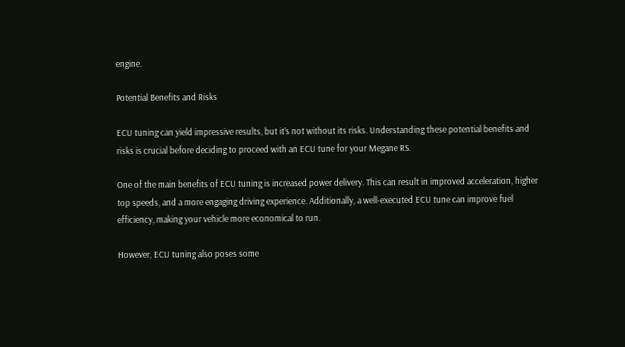engine.

Potential Benefits and Risks

ECU tuning can yield impressive results, but it’s not without its risks. Understanding these potential benefits and risks is crucial before deciding to proceed with an ECU tune for your Megane RS.

One of the main benefits of ECU tuning is increased power delivery. This can result in improved acceleration, higher top speeds, and a more engaging driving experience. Additionally, a well-executed ECU tune can improve fuel efficiency, making your vehicle more economical to run.

However, ECU tuning also poses some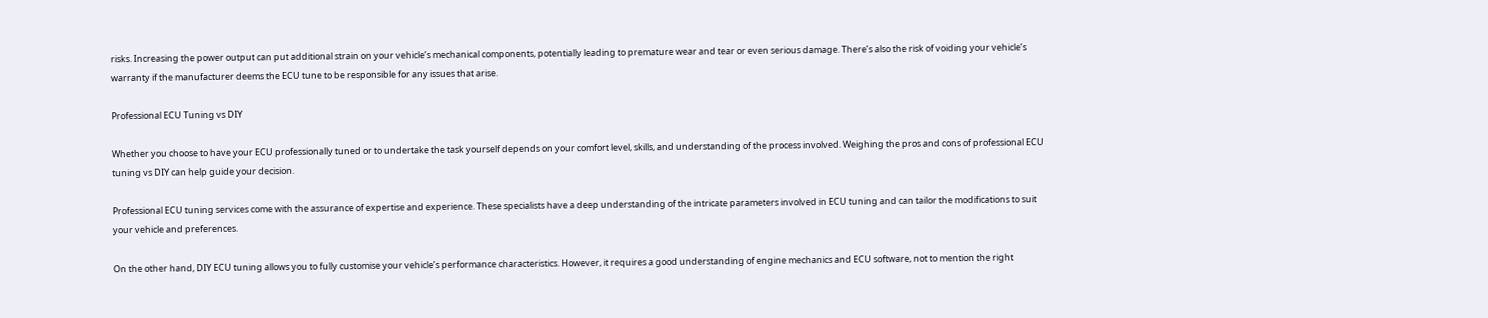risks. Increasing the power output can put additional strain on your vehicle’s mechanical components, potentially leading to premature wear and tear or even serious damage. There’s also the risk of voiding your vehicle’s warranty if the manufacturer deems the ECU tune to be responsible for any issues that arise.

Professional ECU Tuning vs DIY

Whether you choose to have your ECU professionally tuned or to undertake the task yourself depends on your comfort level, skills, and understanding of the process involved. Weighing the pros and cons of professional ECU tuning vs DIY can help guide your decision.

Professional ECU tuning services come with the assurance of expertise and experience. These specialists have a deep understanding of the intricate parameters involved in ECU tuning and can tailor the modifications to suit your vehicle and preferences.

On the other hand, DIY ECU tuning allows you to fully customise your vehicle’s performance characteristics. However, it requires a good understanding of engine mechanics and ECU software, not to mention the right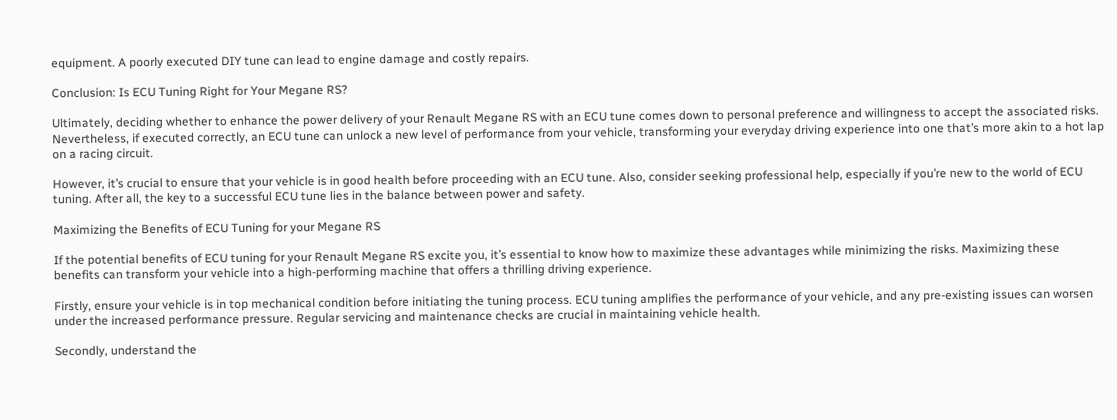equipment. A poorly executed DIY tune can lead to engine damage and costly repairs.

Conclusion: Is ECU Tuning Right for Your Megane RS?

Ultimately, deciding whether to enhance the power delivery of your Renault Megane RS with an ECU tune comes down to personal preference and willingness to accept the associated risks. Nevertheless, if executed correctly, an ECU tune can unlock a new level of performance from your vehicle, transforming your everyday driving experience into one that’s more akin to a hot lap on a racing circuit.

However, it’s crucial to ensure that your vehicle is in good health before proceeding with an ECU tune. Also, consider seeking professional help, especially if you’re new to the world of ECU tuning. After all, the key to a successful ECU tune lies in the balance between power and safety.

Maximizing the Benefits of ECU Tuning for your Megane RS

If the potential benefits of ECU tuning for your Renault Megane RS excite you, it’s essential to know how to maximize these advantages while minimizing the risks. Maximizing these benefits can transform your vehicle into a high-performing machine that offers a thrilling driving experience.

Firstly, ensure your vehicle is in top mechanical condition before initiating the tuning process. ECU tuning amplifies the performance of your vehicle, and any pre-existing issues can worsen under the increased performance pressure. Regular servicing and maintenance checks are crucial in maintaining vehicle health.

Secondly, understand the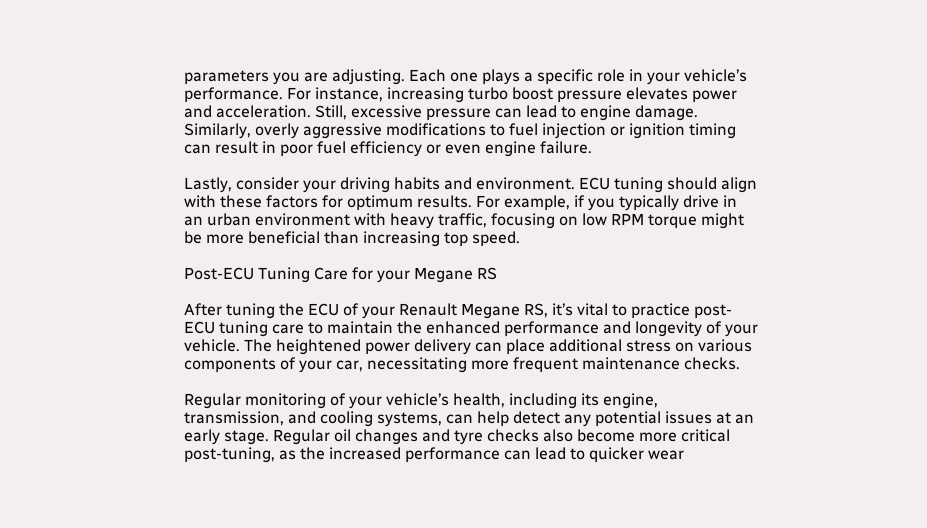parameters you are adjusting. Each one plays a specific role in your vehicle’s performance. For instance, increasing turbo boost pressure elevates power and acceleration. Still, excessive pressure can lead to engine damage. Similarly, overly aggressive modifications to fuel injection or ignition timing can result in poor fuel efficiency or even engine failure.

Lastly, consider your driving habits and environment. ECU tuning should align with these factors for optimum results. For example, if you typically drive in an urban environment with heavy traffic, focusing on low RPM torque might be more beneficial than increasing top speed.

Post-ECU Tuning Care for your Megane RS

After tuning the ECU of your Renault Megane RS, it’s vital to practice post-ECU tuning care to maintain the enhanced performance and longevity of your vehicle. The heightened power delivery can place additional stress on various components of your car, necessitating more frequent maintenance checks.

Regular monitoring of your vehicle’s health, including its engine, transmission, and cooling systems, can help detect any potential issues at an early stage. Regular oil changes and tyre checks also become more critical post-tuning, as the increased performance can lead to quicker wear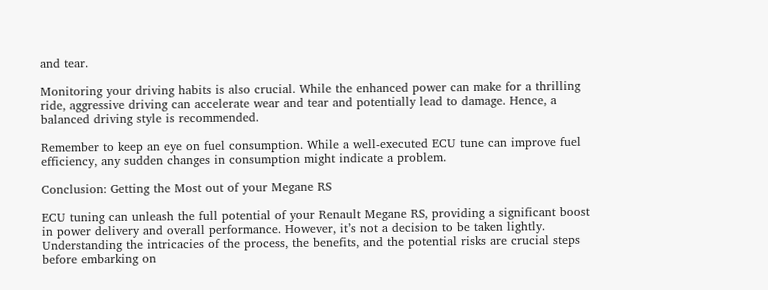and tear.

Monitoring your driving habits is also crucial. While the enhanced power can make for a thrilling ride, aggressive driving can accelerate wear and tear and potentially lead to damage. Hence, a balanced driving style is recommended.

Remember to keep an eye on fuel consumption. While a well-executed ECU tune can improve fuel efficiency, any sudden changes in consumption might indicate a problem.

Conclusion: Getting the Most out of your Megane RS

ECU tuning can unleash the full potential of your Renault Megane RS, providing a significant boost in power delivery and overall performance. However, it’s not a decision to be taken lightly. Understanding the intricacies of the process, the benefits, and the potential risks are crucial steps before embarking on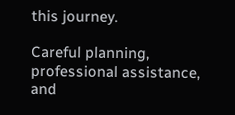this journey.

Careful planning, professional assistance, and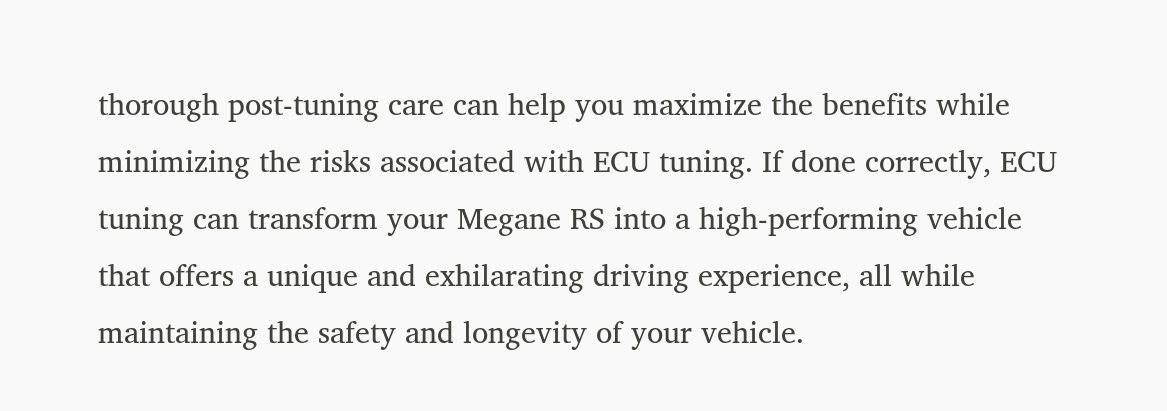thorough post-tuning care can help you maximize the benefits while minimizing the risks associated with ECU tuning. If done correctly, ECU tuning can transform your Megane RS into a high-performing vehicle that offers a unique and exhilarating driving experience, all while maintaining the safety and longevity of your vehicle.